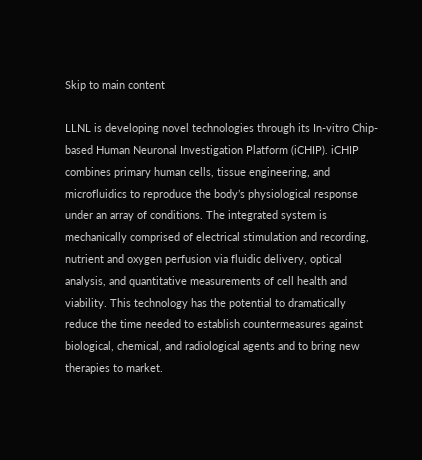Skip to main content

LLNL is developing novel technologies through its In-vitro Chip-based Human Neuronal Investigation Platform (iCHIP). iCHIP combines primary human cells, tissue engineering, and microfluidics to reproduce the body’s physiological response under an array of conditions. The integrated system is mechanically comprised of electrical stimulation and recording, nutrient and oxygen perfusion via fluidic delivery, optical analysis, and quantitative measurements of cell health and viability. This technology has the potential to dramatically reduce the time needed to establish countermeasures against biological, chemical, and radiological agents and to bring new therapies to market.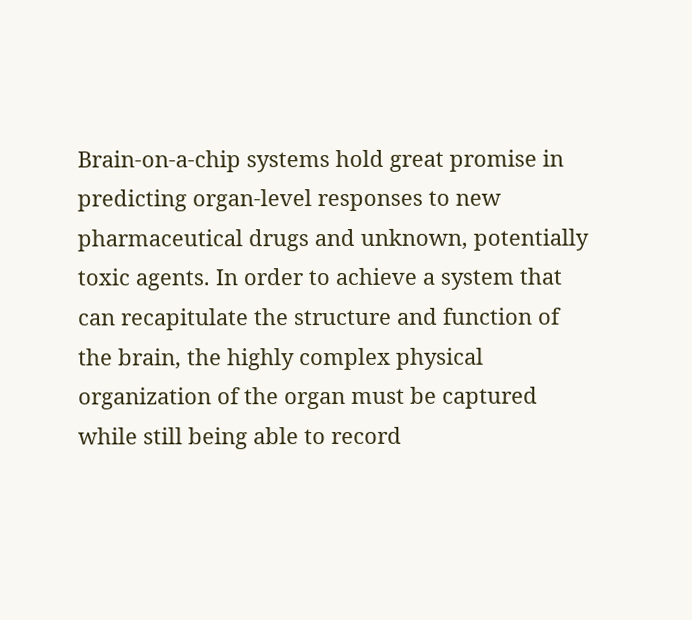Brain-on-a-chip systems hold great promise in predicting organ-level responses to new pharmaceutical drugs and unknown, potentially toxic agents. In order to achieve a system that can recapitulate the structure and function of the brain, the highly complex physical organization of the organ must be captured while still being able to record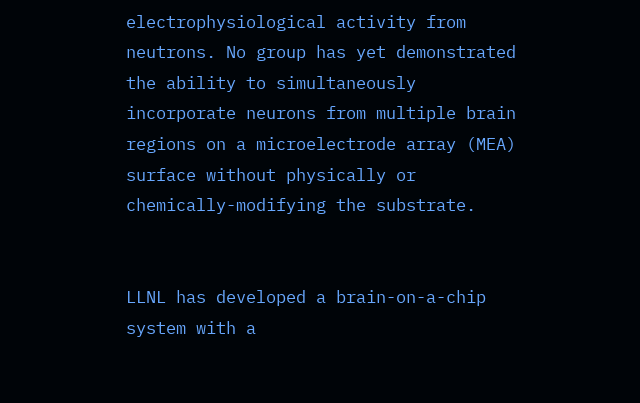electrophysiological activity from neutrons. No group has yet demonstrated the ability to simultaneously incorporate neurons from multiple brain regions on a microelectrode array (MEA) surface without physically or chemically-modifying the substrate.


LLNL has developed a brain-on-a-chip system with a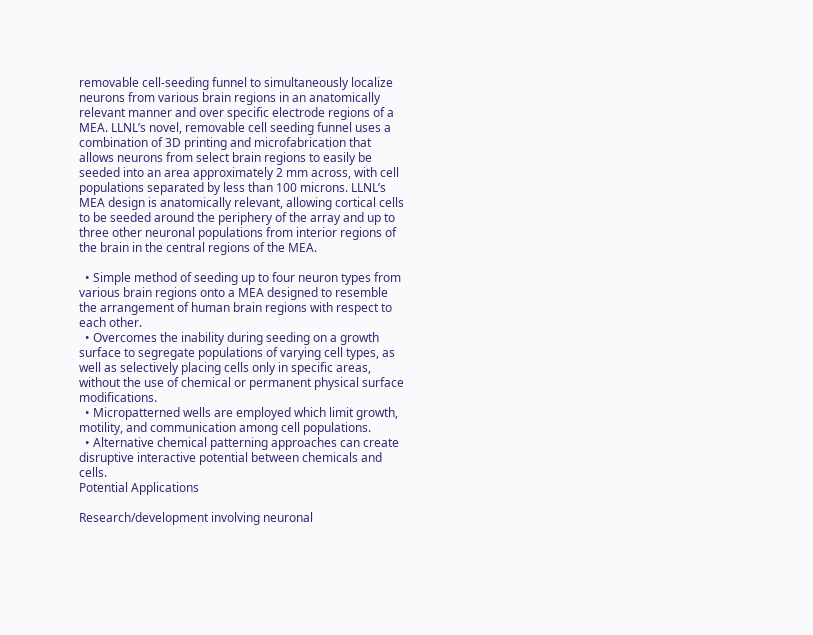removable cell-seeding funnel to simultaneously localize neurons from various brain regions in an anatomically relevant manner and over specific electrode regions of a MEA. LLNL’s novel, removable cell seeding funnel uses a combination of 3D printing and microfabrication that allows neurons from select brain regions to easily be seeded into an area approximately 2 mm across, with cell populations separated by less than 100 microns. LLNL’s MEA design is anatomically relevant, allowing cortical cells to be seeded around the periphery of the array and up to three other neuronal populations from interior regions of the brain in the central regions of the MEA.

  • Simple method of seeding up to four neuron types from various brain regions onto a MEA designed to resemble the arrangement of human brain regions with respect to each other.
  • Overcomes the inability during seeding on a growth surface to segregate populations of varying cell types, as well as selectively placing cells only in specific areas, without the use of chemical or permanent physical surface modifications.
  • Micropatterned wells are employed which limit growth, motility, and communication among cell populations.
  • Alternative chemical patterning approaches can create disruptive interactive potential between chemicals and cells.
Potential Applications

Research/development involving neuronal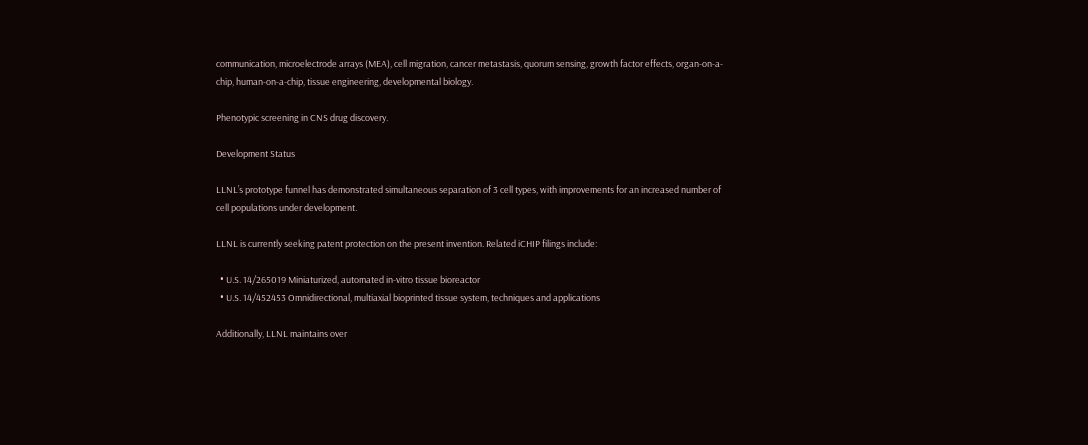communication, microelectrode arrays (MEA), cell migration, cancer metastasis, quorum sensing, growth factor effects, organ-on-a-chip, human-on-a-chip, tissue engineering, developmental biology.

Phenotypic screening in CNS drug discovery.

Development Status

LLNL’s prototype funnel has demonstrated simultaneous separation of 3 cell types, with improvements for an increased number of cell populations under development.

LLNL is currently seeking patent protection on the present invention. Related iCHIP filings include:

  • U.S. 14/265019 Miniaturized, automated in-vitro tissue bioreactor
  • U.S. 14/452453 Omnidirectional, multiaxial bioprinted tissue system, techniques and applications

Additionally, LLNL maintains over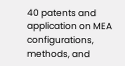40 patents and application on MEA configurations, methods, and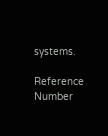systems.

Reference Number